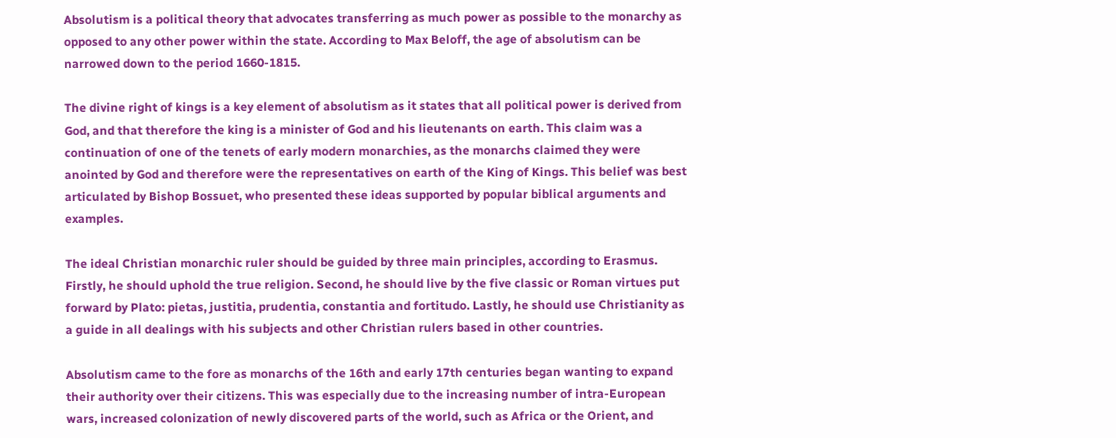Absolutism is a political theory that advocates transferring as much power as possible to the monarchy as opposed to any other power within the state. According to Max Beloff, the age of absolutism can be narrowed down to the period 1660-1815.

The divine right of kings is a key element of absolutism as it states that all political power is derived from God, and that therefore the king is a minister of God and his lieutenants on earth. This claim was a continuation of one of the tenets of early modern monarchies, as the monarchs claimed they were anointed by God and therefore were the representatives on earth of the King of Kings. This belief was best articulated by Bishop Bossuet, who presented these ideas supported by popular biblical arguments and examples.

The ideal Christian monarchic ruler should be guided by three main principles, according to Erasmus. Firstly, he should uphold the true religion. Second, he should live by the five classic or Roman virtues put forward by Plato: pietas, justitia, prudentia, constantia and fortitudo. Lastly, he should use Christianity as a guide in all dealings with his subjects and other Christian rulers based in other countries.

Absolutism came to the fore as monarchs of the 16th and early 17th centuries began wanting to expand their authority over their citizens. This was especially due to the increasing number of intra-European wars, increased colonization of newly discovered parts of the world, such as Africa or the Orient, and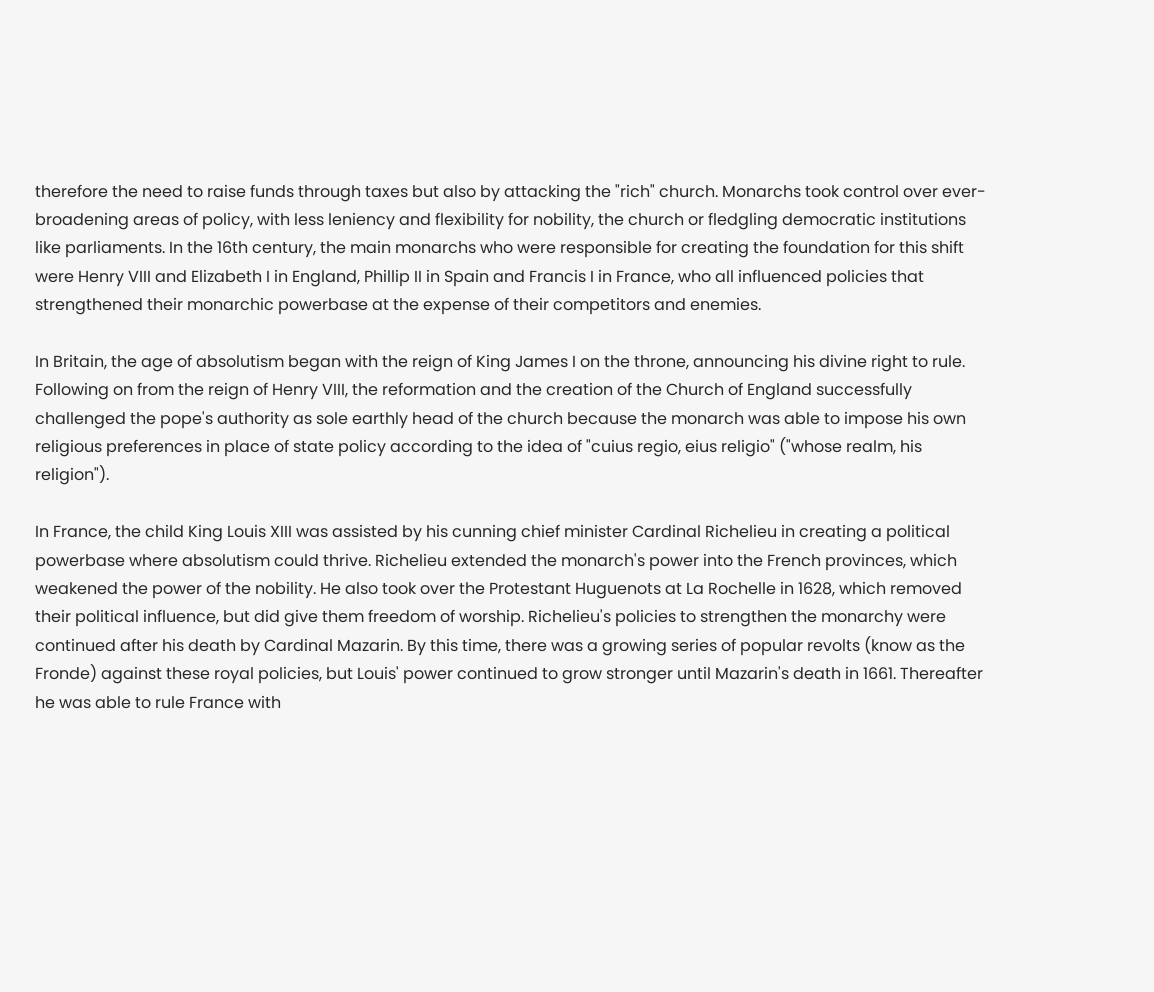therefore the need to raise funds through taxes but also by attacking the "rich" church. Monarchs took control over ever-broadening areas of policy, with less leniency and flexibility for nobility, the church or fledgling democratic institutions like parliaments. In the 16th century, the main monarchs who were responsible for creating the foundation for this shift were Henry VIII and Elizabeth I in England, Phillip II in Spain and Francis I in France, who all influenced policies that strengthened their monarchic powerbase at the expense of their competitors and enemies.

In Britain, the age of absolutism began with the reign of King James I on the throne, announcing his divine right to rule. Following on from the reign of Henry VIII, the reformation and the creation of the Church of England successfully challenged the pope's authority as sole earthly head of the church because the monarch was able to impose his own religious preferences in place of state policy according to the idea of "cuius regio, eius religio" ("whose realm, his religion").

In France, the child King Louis XIII was assisted by his cunning chief minister Cardinal Richelieu in creating a political powerbase where absolutism could thrive. Richelieu extended the monarch's power into the French provinces, which weakened the power of the nobility. He also took over the Protestant Huguenots at La Rochelle in 1628, which removed their political influence, but did give them freedom of worship. Richelieu's policies to strengthen the monarchy were continued after his death by Cardinal Mazarin. By this time, there was a growing series of popular revolts (know as the Fronde) against these royal policies, but Louis' power continued to grow stronger until Mazarin's death in 1661. Thereafter he was able to rule France with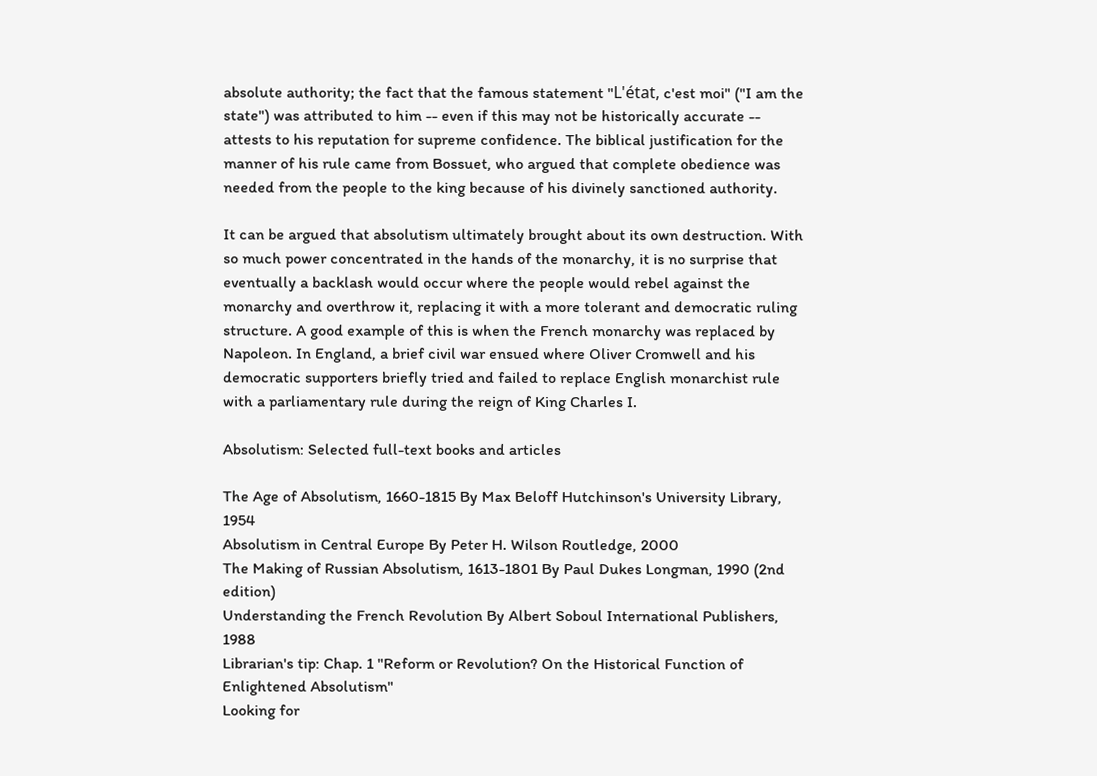absolute authority; the fact that the famous statement "L'état, c'est moi" ("I am the state") was attributed to him -- even if this may not be historically accurate -- attests to his reputation for supreme confidence. The biblical justification for the manner of his rule came from Bossuet, who argued that complete obedience was needed from the people to the king because of his divinely sanctioned authority.

It can be argued that absolutism ultimately brought about its own destruction. With so much power concentrated in the hands of the monarchy, it is no surprise that eventually a backlash would occur where the people would rebel against the monarchy and overthrow it, replacing it with a more tolerant and democratic ruling structure. A good example of this is when the French monarchy was replaced by Napoleon. In England, a brief civil war ensued where Oliver Cromwell and his democratic supporters briefly tried and failed to replace English monarchist rule with a parliamentary rule during the reign of King Charles I.

Absolutism: Selected full-text books and articles

The Age of Absolutism, 1660-1815 By Max Beloff Hutchinson's University Library, 1954
Absolutism in Central Europe By Peter H. Wilson Routledge, 2000
The Making of Russian Absolutism, 1613-1801 By Paul Dukes Longman, 1990 (2nd edition)
Understanding the French Revolution By Albert Soboul International Publishers, 1988
Librarian's tip: Chap. 1 "Reform or Revolution? On the Historical Function of Enlightened Absolutism"
Looking for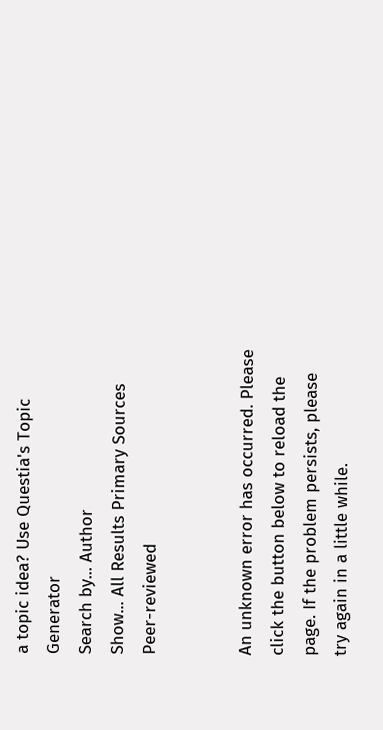a topic idea? Use Questia's Topic Generator
Search by... Author
Show... All Results Primary Sources Peer-reviewed


An unknown error has occurred. Please click the button below to reload the page. If the problem persists, please try again in a little while.